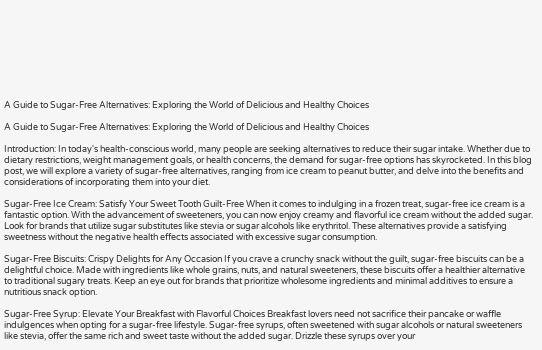A Guide to Sugar-Free Alternatives: Exploring the World of Delicious and Healthy Choices

A Guide to Sugar-Free Alternatives: Exploring the World of Delicious and Healthy Choices

Introduction: In today's health-conscious world, many people are seeking alternatives to reduce their sugar intake. Whether due to dietary restrictions, weight management goals, or health concerns, the demand for sugar-free options has skyrocketed. In this blog post, we will explore a variety of sugar-free alternatives, ranging from ice cream to peanut butter, and delve into the benefits and considerations of incorporating them into your diet.

Sugar-Free Ice Cream: Satisfy Your Sweet Tooth Guilt-Free When it comes to indulging in a frozen treat, sugar-free ice cream is a fantastic option. With the advancement of sweeteners, you can now enjoy creamy and flavorful ice cream without the added sugar. Look for brands that utilize sugar substitutes like stevia or sugar alcohols like erythritol. These alternatives provide a satisfying sweetness without the negative health effects associated with excessive sugar consumption.

Sugar-Free Biscuits: Crispy Delights for Any Occasion If you crave a crunchy snack without the guilt, sugar-free biscuits can be a delightful choice. Made with ingredients like whole grains, nuts, and natural sweeteners, these biscuits offer a healthier alternative to traditional sugary treats. Keep an eye out for brands that prioritize wholesome ingredients and minimal additives to ensure a nutritious snack option.

Sugar-Free Syrup: Elevate Your Breakfast with Flavorful Choices Breakfast lovers need not sacrifice their pancake or waffle indulgences when opting for a sugar-free lifestyle. Sugar-free syrups, often sweetened with sugar alcohols or natural sweeteners like stevia, offer the same rich and sweet taste without the added sugar. Drizzle these syrups over your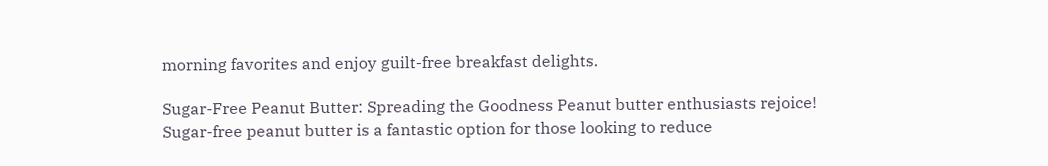morning favorites and enjoy guilt-free breakfast delights.

Sugar-Free Peanut Butter: Spreading the Goodness Peanut butter enthusiasts rejoice! Sugar-free peanut butter is a fantastic option for those looking to reduce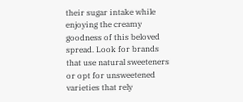their sugar intake while enjoying the creamy goodness of this beloved spread. Look for brands that use natural sweeteners or opt for unsweetened varieties that rely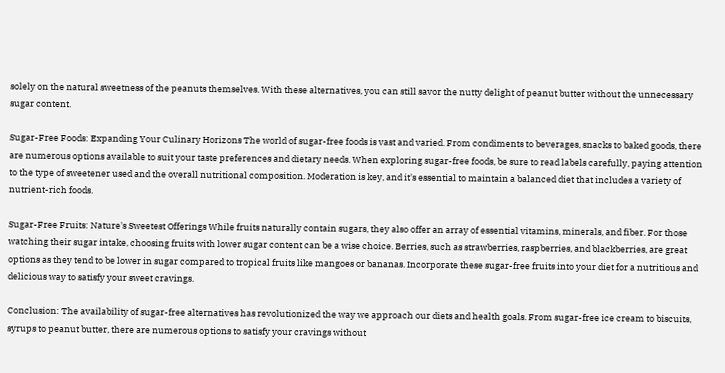solely on the natural sweetness of the peanuts themselves. With these alternatives, you can still savor the nutty delight of peanut butter without the unnecessary sugar content.

Sugar-Free Foods: Expanding Your Culinary Horizons The world of sugar-free foods is vast and varied. From condiments to beverages, snacks to baked goods, there are numerous options available to suit your taste preferences and dietary needs. When exploring sugar-free foods, be sure to read labels carefully, paying attention to the type of sweetener used and the overall nutritional composition. Moderation is key, and it's essential to maintain a balanced diet that includes a variety of nutrient-rich foods.

Sugar-Free Fruits: Nature's Sweetest Offerings While fruits naturally contain sugars, they also offer an array of essential vitamins, minerals, and fiber. For those watching their sugar intake, choosing fruits with lower sugar content can be a wise choice. Berries, such as strawberries, raspberries, and blackberries, are great options as they tend to be lower in sugar compared to tropical fruits like mangoes or bananas. Incorporate these sugar-free fruits into your diet for a nutritious and delicious way to satisfy your sweet cravings.

Conclusion: The availability of sugar-free alternatives has revolutionized the way we approach our diets and health goals. From sugar-free ice cream to biscuits, syrups to peanut butter, there are numerous options to satisfy your cravings without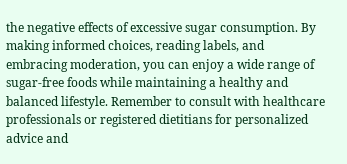the negative effects of excessive sugar consumption. By making informed choices, reading labels, and embracing moderation, you can enjoy a wide range of sugar-free foods while maintaining a healthy and balanced lifestyle. Remember to consult with healthcare professionals or registered dietitians for personalized advice and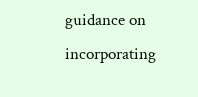guidance on incorporating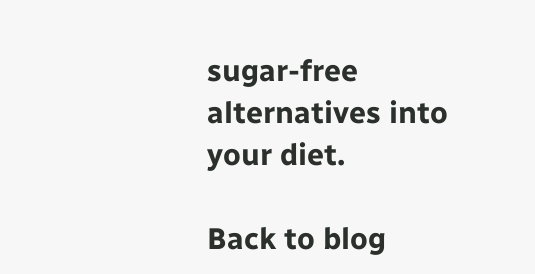sugar-free alternatives into your diet.

Back to blog